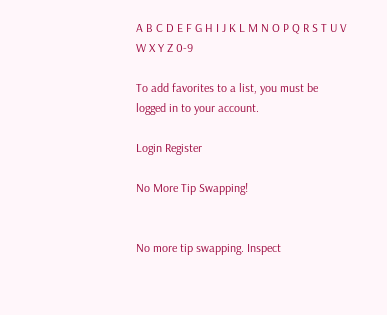A B C D E F G H I J K L M N O P Q R S T U V W X Y Z 0-9

To add favorites to a list, you must be logged in to your account.

Login Register

No More Tip Swapping!


No more tip swapping. Inspect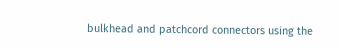bulkhead and patchcord connectors using the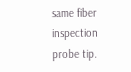same fiber inspection probe tip.